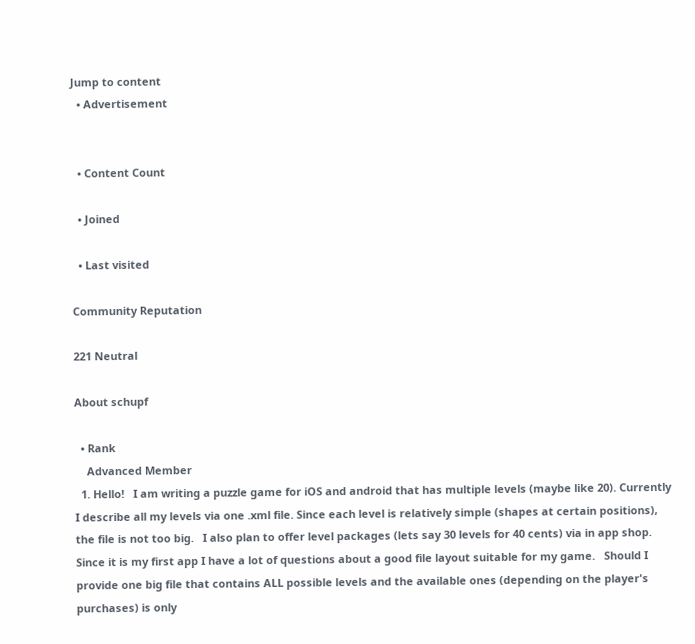Jump to content
  • Advertisement


  • Content Count

  • Joined

  • Last visited

Community Reputation

221 Neutral

About schupf

  • Rank
    Advanced Member
  1. Hello!   I am writing a puzzle game for iOS and android that has multiple levels (maybe like 20). Currently I describe all my levels via one .xml file. Since each level is relatively simple (shapes at certain positions), the file is not too big.   I also plan to offer level packages (lets say 30 levels for 40 cents) via in app shop. Since it is my first app I have a lot of questions about a good file layout suitable for my game.   Should I provide one big file that contains ALL possible levels and the available ones (depending on the player's purchases) is only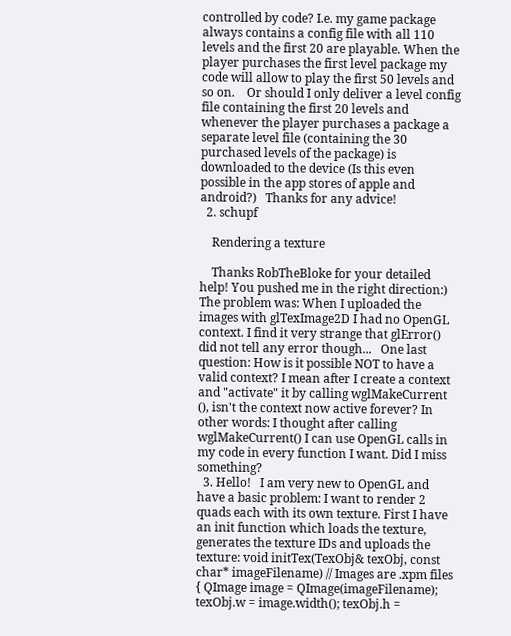controlled by code? I.e. my game package always contains a config file with all 110 levels and the first 20 are playable. When the player purchases the first level package my code will allow to play the first 50 levels and so on.    Or should I only deliver a level config file containing the first 20 levels and whenever the player purchases a package a separate level file (containing the 30 purchased levels of the package) is downloaded to the device (Is this even possible in the app stores of apple and android?)   Thanks for any advice!
  2. schupf

    Rendering a texture

    Thanks RobTheBloke for your detailed help! You pushed me in the right direction:)   The problem was: When I uploaded the images with glTexImage2D I had no OpenGL context. I find it very strange that glError() did not tell any error though...   One last question: How is it possible NOT to have a valid context? I mean after I create a context and "activate" it by calling wglMakeCurrent (), isn't the context now active forever? In other words: I thought after calling wglMakeCurrent() I can use OpenGL calls in my code in every function I want. Did I miss something?
  3. Hello!   I am very new to OpenGL and have a basic problem: I want to render 2 quads each with its own texture. First I have an init function which loads the texture, generates the texture IDs and uploads the texture: void initTex(TexObj& texObj, const char* imageFilename) // Images are .xpm files { QImage image = QImage(imageFilename); texObj.w = image.width(); texObj.h =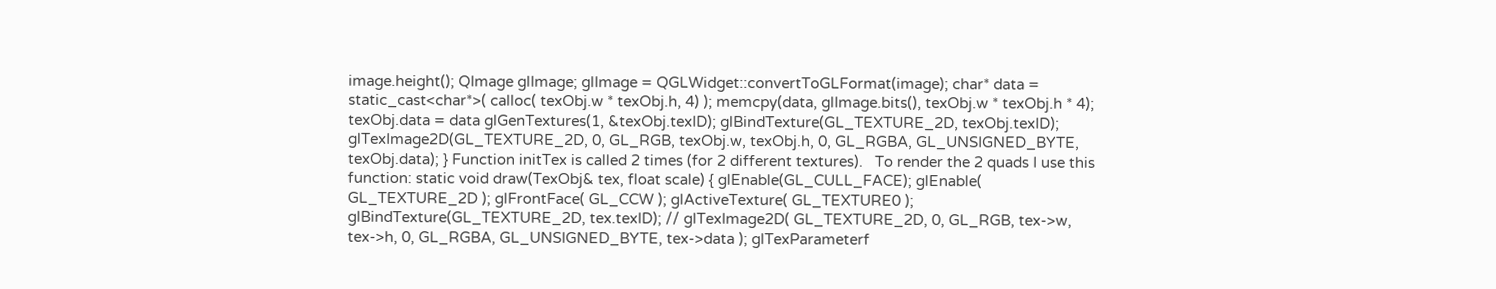image.height(); QImage glImage; glImage = QGLWidget::convertToGLFormat(image); char* data = static_cast<char*>( calloc( texObj.w * texObj.h, 4) ); memcpy(data, glImage.bits(), texObj.w * texObj.h * 4); texObj.data = data glGenTextures(1, &texObj.texID); glBindTexture(GL_TEXTURE_2D, texObj.texID); glTexImage2D(GL_TEXTURE_2D, 0, GL_RGB, texObj.w, texObj.h, 0, GL_RGBA, GL_UNSIGNED_BYTE, texObj.data); } Function initTex is called 2 times (for 2 different textures).   To render the 2 quads I use this function: static void draw(TexObj& tex, float scale) { glEnable(GL_CULL_FACE); glEnable( GL_TEXTURE_2D ); glFrontFace( GL_CCW ); glActiveTexture( GL_TEXTURE0 ); glBindTexture(GL_TEXTURE_2D, tex.texID); // glTexImage2D( GL_TEXTURE_2D, 0, GL_RGB, tex->w, tex->h, 0, GL_RGBA, GL_UNSIGNED_BYTE, tex->data ); glTexParameterf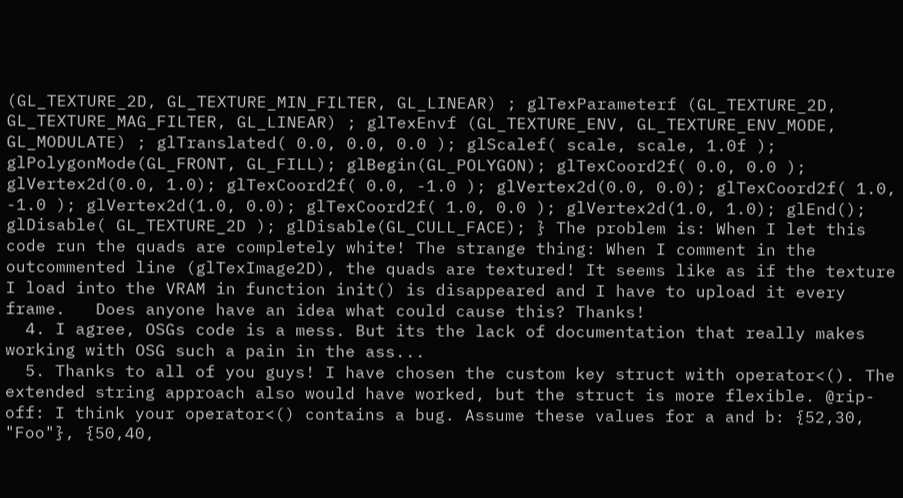(GL_TEXTURE_2D, GL_TEXTURE_MIN_FILTER, GL_LINEAR) ; glTexParameterf (GL_TEXTURE_2D, GL_TEXTURE_MAG_FILTER, GL_LINEAR) ; glTexEnvf (GL_TEXTURE_ENV, GL_TEXTURE_ENV_MODE, GL_MODULATE) ; glTranslated( 0.0, 0.0, 0.0 ); glScalef( scale, scale, 1.0f ); glPolygonMode(GL_FRONT, GL_FILL); glBegin(GL_POLYGON); glTexCoord2f( 0.0, 0.0 ); glVertex2d(0.0, 1.0); glTexCoord2f( 0.0, -1.0 ); glVertex2d(0.0, 0.0); glTexCoord2f( 1.0, -1.0 ); glVertex2d(1.0, 0.0); glTexCoord2f( 1.0, 0.0 ); glVertex2d(1.0, 1.0); glEnd(); glDisable( GL_TEXTURE_2D ); glDisable(GL_CULL_FACE); } The problem is: When I let this code run the quads are completely white! The strange thing: When I comment in the outcommented line (glTexImage2D), the quads are textured! It seems like as if the texture I load into the VRAM in function init() is disappeared and I have to upload it every frame.   Does anyone have an idea what could cause this? Thanks!
  4. I agree, OSGs code is a mess. But its the lack of documentation that really makes working with OSG such a pain in the ass...
  5. Thanks to all of you guys! I have chosen the custom key struct with operator<(). The extended string approach also would have worked, but the struct is more flexible. @rip-off: I think your operator<() contains a bug. Assume these values for a and b: {52,30, "Foo"}, {50,40,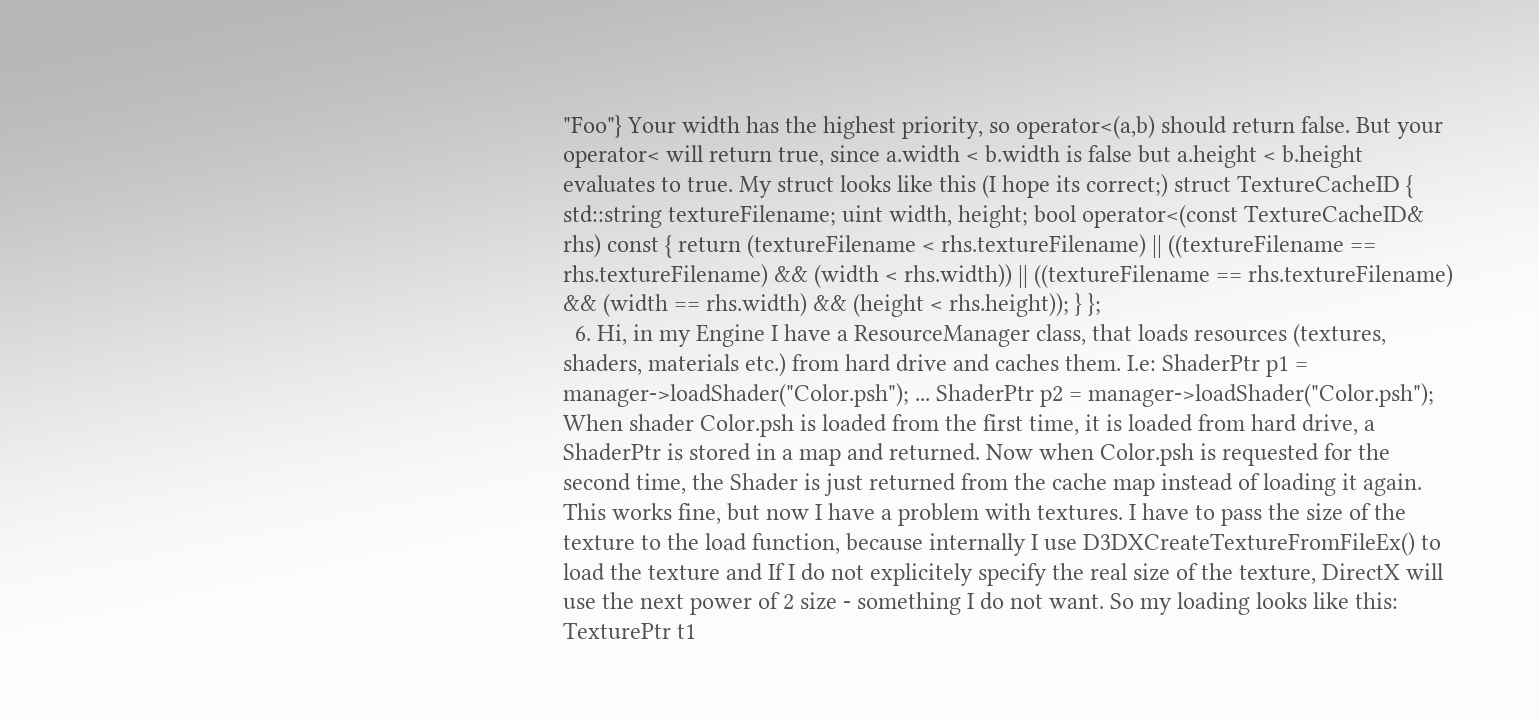"Foo"} Your width has the highest priority, so operator<(a,b) should return false. But your operator< will return true, since a.width < b.width is false but a.height < b.height evaluates to true. My struct looks like this (I hope its correct;) struct TextureCacheID { std::string textureFilename; uint width, height; bool operator<(const TextureCacheID& rhs) const { return (textureFilename < rhs.textureFilename) || ((textureFilename == rhs.textureFilename) && (width < rhs.width)) || ((textureFilename == rhs.textureFilename) && (width == rhs.width) && (height < rhs.height)); } };
  6. Hi, in my Engine I have a ResourceManager class, that loads resources (textures, shaders, materials etc.) from hard drive and caches them. I.e: ShaderPtr p1 = manager->loadShader("Color.psh"); ... ShaderPtr p2 = manager->loadShader("Color.psh"); When shader Color.psh is loaded from the first time, it is loaded from hard drive, a ShaderPtr is stored in a map and returned. Now when Color.psh is requested for the second time, the Shader is just returned from the cache map instead of loading it again. This works fine, but now I have a problem with textures. I have to pass the size of the texture to the load function, because internally I use D3DXCreateTextureFromFileEx() to load the texture and If I do not explicitely specify the real size of the texture, DirectX will use the next power of 2 size - something I do not want. So my loading looks like this: TexturePtr t1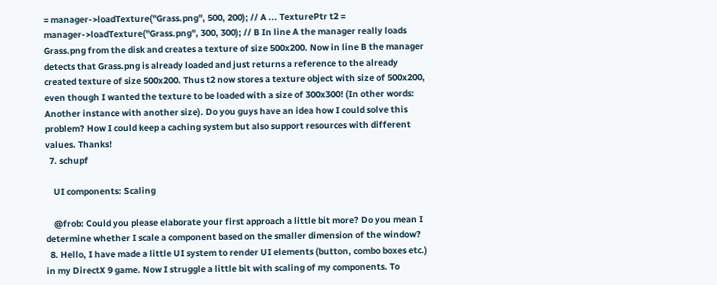= manager->loadTexture("Grass.png", 500, 200); // A ... TexturePtr t2 = manager->loadTexture("Grass.png", 300, 300); // B In line A the manager really loads Grass.png from the disk and creates a texture of size 500x200. Now in line B the manager detects that Grass.png is already loaded and just returns a reference to the already created texture of size 500x200. Thus t2 now stores a texture object with size of 500x200, even though I wanted the texture to be loaded with a size of 300x300! (In other words: Another instance with another size). Do you guys have an idea how I could solve this problem? How I could keep a caching system but also support resources with different values. Thanks!
  7. schupf

    UI components: Scaling

    @frob: Could you please elaborate your first approach a little bit more? Do you mean I determine whether I scale a component based on the smaller dimension of the window?
  8. Hello, I have made a little UI system to render UI elements (button, combo boxes etc.) in my DirectX 9 game. Now I struggle a little bit with scaling of my components. To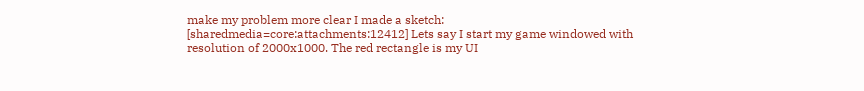make my problem more clear I made a sketch: [sharedmedia=core:attachments:12412] Lets say I start my game windowed with resolution of 2000x1000. The red rectangle is my UI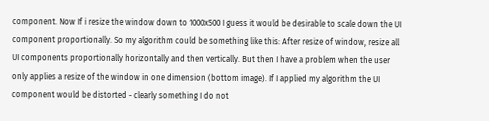component. Now If i resize the window down to 1000x500 I guess it would be desirable to scale down the UI component proportionally. So my algorithm could be something like this: After resize of window, resize all UI components proportionally horizontally and then vertically. But then I have a problem when the user only applies a resize of the window in one dimension (bottom image). If I applied my algorithm the UI component would be distorted - clearly something I do not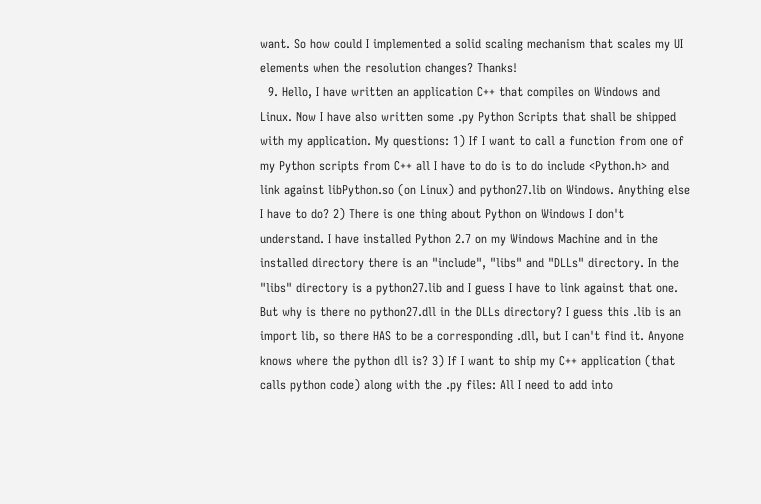want. So how could I implemented a solid scaling mechanism that scales my UI elements when the resolution changes? Thanks!
  9. Hello, I have written an application C++ that compiles on Windows and Linux. Now I have also written some .py Python Scripts that shall be shipped with my application. My questions: 1) If I want to call a function from one of my Python scripts from C++ all I have to do is to do include <Python.h> and link against libPython.so (on Linux) and python27.lib on Windows. Anything else I have to do? 2) There is one thing about Python on Windows I don't understand. I have installed Python 2.7 on my Windows Machine and in the installed directory there is an "include", "libs" and "DLLs" directory. In the "libs" directory is a python27.lib and I guess I have to link against that one. But why is there no python27.dll in the DLLs directory? I guess this .lib is an import lib, so there HAS to be a corresponding .dll, but I can't find it. Anyone knows where the python dll is? 3) If I want to ship my C++ application (that calls python code) along with the .py files: All I need to add into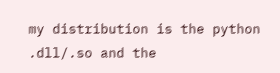my distribution is the python .dll/.so and the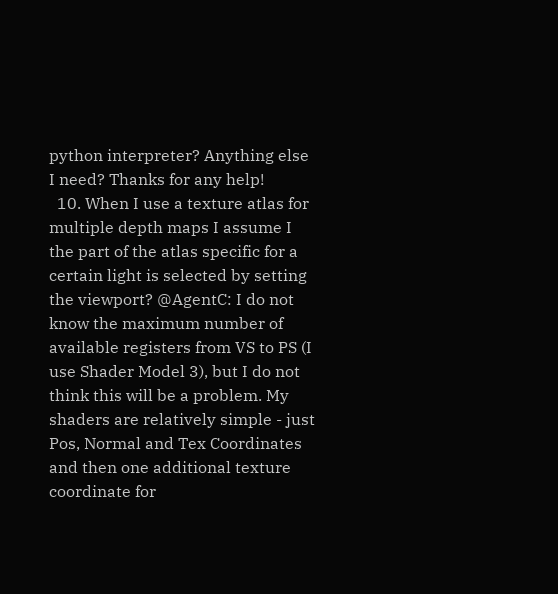python interpreter? Anything else I need? Thanks for any help!
  10. When I use a texture atlas for multiple depth maps I assume I the part of the atlas specific for a certain light is selected by setting the viewport? @AgentC: I do not know the maximum number of available registers from VS to PS (I use Shader Model 3), but I do not think this will be a problem. My shaders are relatively simple - just Pos, Normal and Tex Coordinates and then one additional texture coordinate for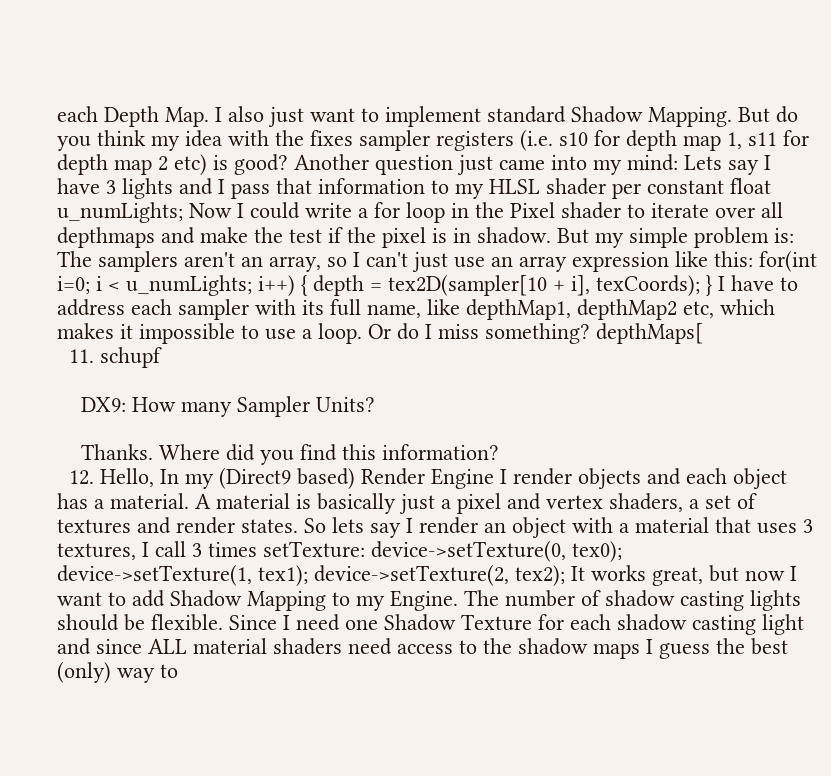each Depth Map. I also just want to implement standard Shadow Mapping. But do you think my idea with the fixes sampler registers (i.e. s10 for depth map 1, s11 for depth map 2 etc) is good? Another question just came into my mind: Lets say I have 3 lights and I pass that information to my HLSL shader per constant float u_numLights; Now I could write a for loop in the Pixel shader to iterate over all depthmaps and make the test if the pixel is in shadow. But my simple problem is: The samplers aren't an array, so I can't just use an array expression like this: for(int i=0; i < u_numLights; i++) { depth = tex2D(sampler[10 + i], texCoords); } I have to address each sampler with its full name, like depthMap1, depthMap2 etc, which makes it impossible to use a loop. Or do I miss something? depthMaps[
  11. schupf

    DX9: How many Sampler Units?

    Thanks. Where did you find this information?
  12. Hello, In my (Direct9 based) Render Engine I render objects and each object has a material. A material is basically just a pixel and vertex shaders, a set of textures and render states. So lets say I render an object with a material that uses 3 textures, I call 3 times setTexture: device->setTexture(0, tex0); device->setTexture(1, tex1); device->setTexture(2, tex2); It works great, but now I want to add Shadow Mapping to my Engine. The number of shadow casting lights should be flexible. Since I need one Shadow Texture for each shadow casting light and since ALL material shaders need access to the shadow maps I guess the best (only) way to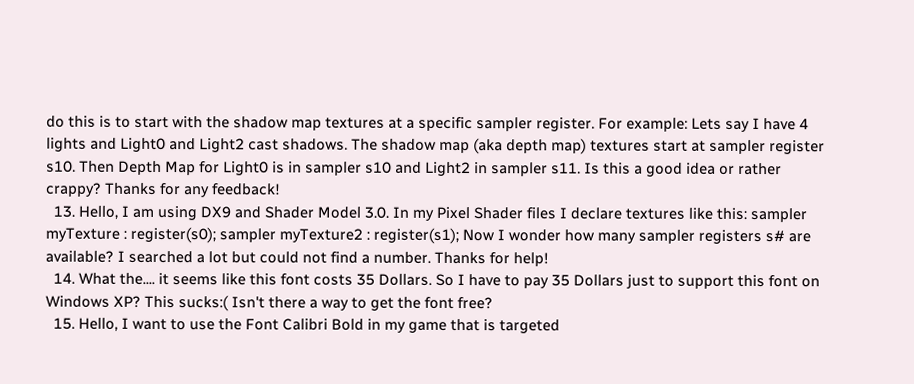do this is to start with the shadow map textures at a specific sampler register. For example: Lets say I have 4 lights and Light0 and Light2 cast shadows. The shadow map (aka depth map) textures start at sampler register s10. Then Depth Map for Light0 is in sampler s10 and Light2 in sampler s11. Is this a good idea or rather crappy? Thanks for any feedback!
  13. Hello, I am using DX9 and Shader Model 3.0. In my Pixel Shader files I declare textures like this: sampler myTexture : register(s0); sampler myTexture2 : register(s1); Now I wonder how many sampler registers s# are available? I searched a lot but could not find a number. Thanks for help!
  14. What the.... it seems like this font costs 35 Dollars. So I have to pay 35 Dollars just to support this font on Windows XP? This sucks:( Isn't there a way to get the font free?
  15. Hello, I want to use the Font Calibri Bold in my game that is targeted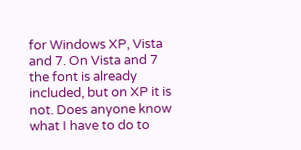for Windows XP, Vista and 7. On Vista and 7 the font is already included, but on XP it is not. Does anyone know what I have to do to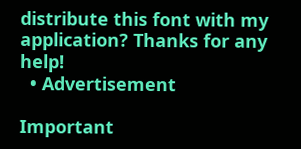distribute this font with my application? Thanks for any help!
  • Advertisement

Important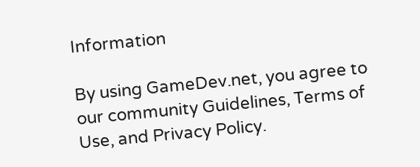Information

By using GameDev.net, you agree to our community Guidelines, Terms of Use, and Privacy Policy.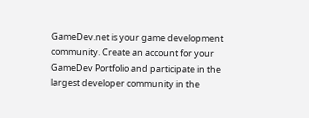GameDev.net is your game development community. Create an account for your GameDev Portfolio and participate in the largest developer community in the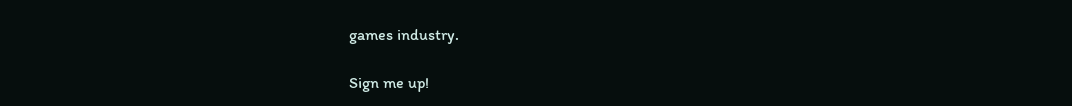games industry.

Sign me up!